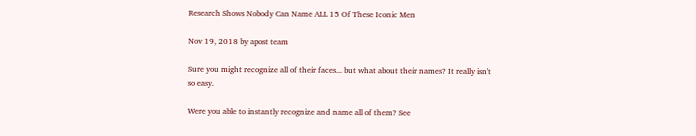Research Shows Nobody Can Name ALL 15 Of These Iconic Men

Nov 19, 2018 by apost team

Sure you might recognize all of their faces... but what about their names? It really isn't so easy.

Were you able to instantly recognize and name all of them? See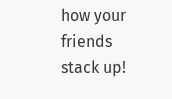how your friends stack up!